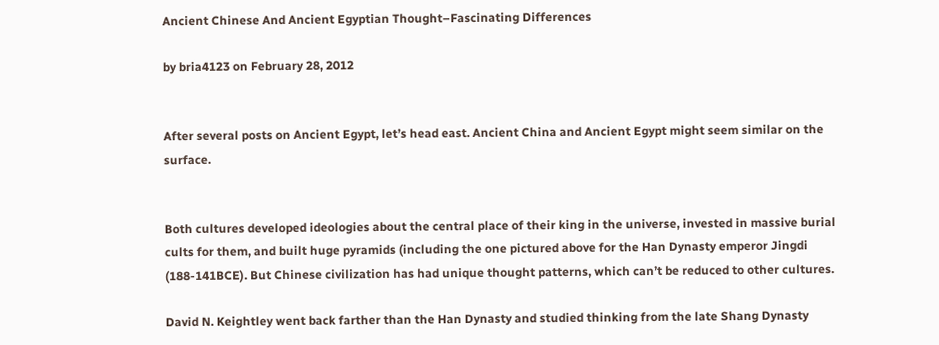Ancient Chinese And Ancient Egyptian Thought–Fascinating Differences

by bria4123 on February 28, 2012


After several posts on Ancient Egypt, let’s head east. Ancient China and Ancient Egypt might seem similar on the surface.


Both cultures developed ideologies about the central place of their king in the universe, invested in massive burial cults for them, and built huge pyramids (including the one pictured above for the Han Dynasty emperor Jingdi (188-141BCE). But Chinese civilization has had unique thought patterns, which can’t be reduced to other cultures.

David N. Keightley went back farther than the Han Dynasty and studied thinking from the late Shang Dynasty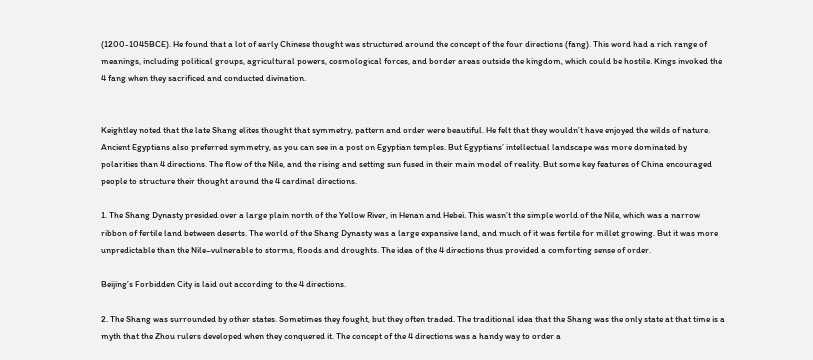(1200-1045BCE). He found that a lot of early Chinese thought was structured around the concept of the four directions (fang). This word had a rich range of meanings, including political groups, agricultural powers, cosmological forces, and border areas outside the kingdom, which could be hostile. Kings invoked the 4 fang when they sacrificed and conducted divination.


Keightley noted that the late Shang elites thought that symmetry, pattern and order were beautiful. He felt that they wouldn’t have enjoyed the wilds of nature. Ancient Egyptians also preferred symmetry, as you can see in a post on Egyptian temples. But Egyptians’ intellectual landscape was more dominated by polarities than 4 directions. The flow of the Nile, and the rising and setting sun fused in their main model of reality. But some key features of China encouraged people to structure their thought around the 4 cardinal directions.

1. The Shang Dynasty presided over a large plain north of the Yellow River, in Henan and Hebei. This wasn’t the simple world of the Nile, which was a narrow ribbon of fertile land between deserts. The world of the Shang Dynasty was a large expansive land, and much of it was fertile for millet growing. But it was more unpredictable than the Nile–vulnerable to storms, floods and droughts. The idea of the 4 directions thus provided a comforting sense of order.

Beijing’s Forbidden City is laid out according to the 4 directions.

2. The Shang was surrounded by other states. Sometimes they fought, but they often traded. The traditional idea that the Shang was the only state at that time is a myth that the Zhou rulers developed when they conquered it. The concept of the 4 directions was a handy way to order a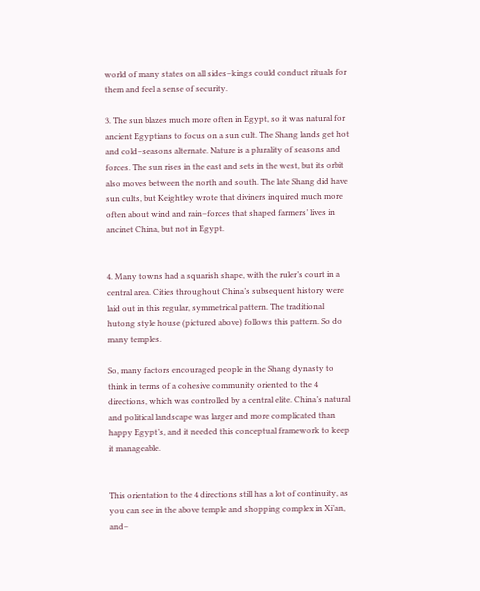world of many states on all sides–kings could conduct rituals for them and feel a sense of security.

3. The sun blazes much more often in Egypt, so it was natural for ancient Egyptians to focus on a sun cult. The Shang lands get hot and cold–seasons alternate. Nature is a plurality of seasons and forces. The sun rises in the east and sets in the west, but its orbit also moves between the north and south. The late Shang did have sun cults, but Keightley wrote that diviners inquired much more often about wind and rain–forces that shaped farmers’ lives in ancinet China, but not in Egypt.


4. Many towns had a squarish shape, with the ruler’s court in a central area. Cities throughout China’s subsequent history were laid out in this regular, symmetrical pattern. The traditional hutong style house (pictured above) follows this pattern. So do many temples.

So, many factors encouraged people in the Shang dynasty to think in terms of a cohesive community oriented to the 4 directions, which was controlled by a central elite. China’s natural and political landscape was larger and more complicated than happy Egypt’s, and it needed this conceptual framework to keep it manageable.


This orientation to the 4 directions still has a lot of continuity, as you can see in the above temple and shopping complex in Xi’an, and–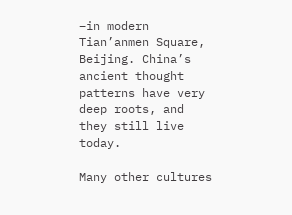–in modern Tian’anmen Square, Beijing. China’s ancient thought patterns have very deep roots, and they still live today.

Many other cultures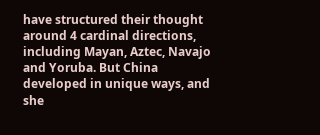have structured their thought around 4 cardinal directions, including Mayan, Aztec, Navajo and Yoruba. But China developed in unique ways, and she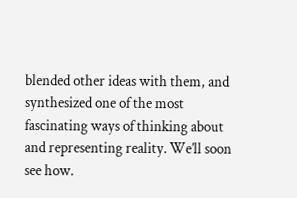blended other ideas with them, and synthesized one of the most fascinating ways of thinking about and representing reality. We’ll soon see how.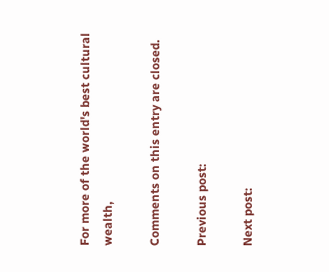For more of the world's best cultural wealth,

Comments on this entry are closed.

Previous post:

Next post: